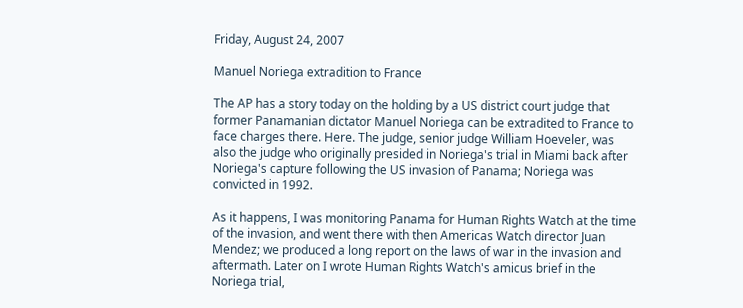Friday, August 24, 2007

Manuel Noriega extradition to France

The AP has a story today on the holding by a US district court judge that former Panamanian dictator Manuel Noriega can be extradited to France to face charges there. Here. The judge, senior judge William Hoeveler, was also the judge who originally presided in Noriega's trial in Miami back after Noriega's capture following the US invasion of Panama; Noriega was convicted in 1992.

As it happens, I was monitoring Panama for Human Rights Watch at the time of the invasion, and went there with then Americas Watch director Juan Mendez; we produced a long report on the laws of war in the invasion and aftermath. Later on I wrote Human Rights Watch's amicus brief in the Noriega trial,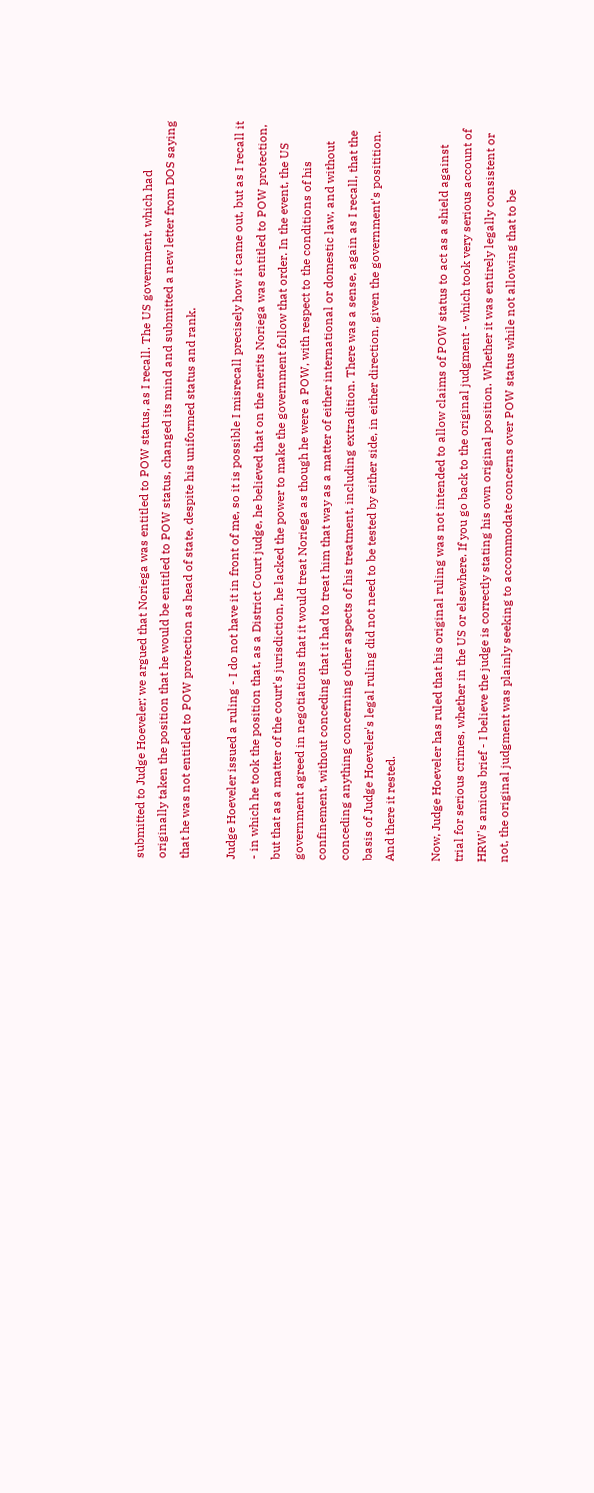submitted to Judge Hoeveler; we argued that Noriega was entitled to POW status, as I recall. The US government, which had originally taken the position that he would be entitled to POW status, changed its mind and submitted a new letter from DOS saying that he was not entitled to POW protection as head of state, despite his uniformed status and rank.

Judge Hoeveler issued a ruling - I do not have it in front of me, so it is possible I misrecall precisely how it came out, but as I recall it - in which he took the position that, as a District Court judge, he believed that on the merits Noriega was entitled to POW protection, but that as a matter of the court's jurisdiction, he lacked the power to make the government follow that order. In the event, the US government agreed in negotiations that it would treat Noriega as though he were a POW, with respect to the conditions of his confinement, without conceding that it had to treat him that way as a matter of either international or domestic law, and without conceding anything concerning other aspects of his treatment, including extradition. There was a sense, again as I recall, that the basis of Judge Hoeveler's legal ruling did not need to be tested by either side, in either direction, given the government's positition. And there it rested.

Now, Judge Hoeveler has ruled that his original ruling was not intended to allow claims of POW status to act as a shield against trial for serious crimes, whether in the US or elsewhere. If you go back to the original judgment - which took very serious account of HRW's amicus brief - I believe the judge is correctly stating his own original position. Whether it was entirely legally consistent or not, the original judgment was plainly seeking to accommodate concerns over POW status while not allowing that to be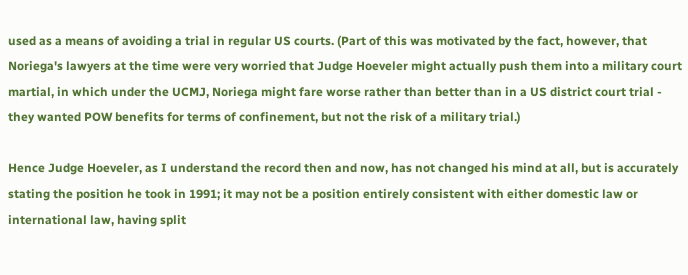used as a means of avoiding a trial in regular US courts. (Part of this was motivated by the fact, however, that Noriega's lawyers at the time were very worried that Judge Hoeveler might actually push them into a military court martial, in which under the UCMJ, Noriega might fare worse rather than better than in a US district court trial - they wanted POW benefits for terms of confinement, but not the risk of a military trial.)

Hence Judge Hoeveler, as I understand the record then and now, has not changed his mind at all, but is accurately stating the position he took in 1991; it may not be a position entirely consistent with either domestic law or international law, having split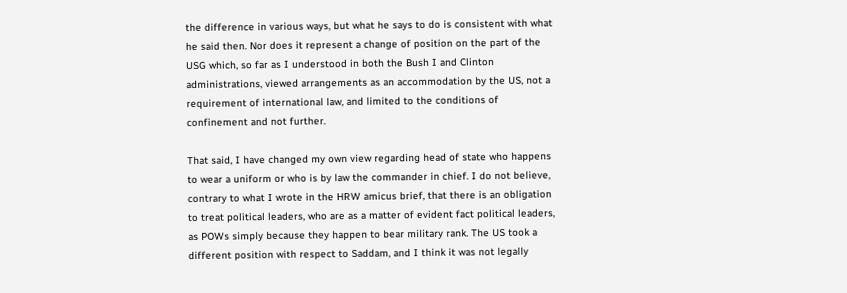the difference in various ways, but what he says to do is consistent with what he said then. Nor does it represent a change of position on the part of the USG which, so far as I understood in both the Bush I and Clinton administrations, viewed arrangements as an accommodation by the US, not a requirement of international law, and limited to the conditions of confinement and not further.

That said, I have changed my own view regarding head of state who happens to wear a uniform or who is by law the commander in chief. I do not believe, contrary to what I wrote in the HRW amicus brief, that there is an obligation to treat political leaders, who are as a matter of evident fact political leaders, as POWs simply because they happen to bear military rank. The US took a different position with respect to Saddam, and I think it was not legally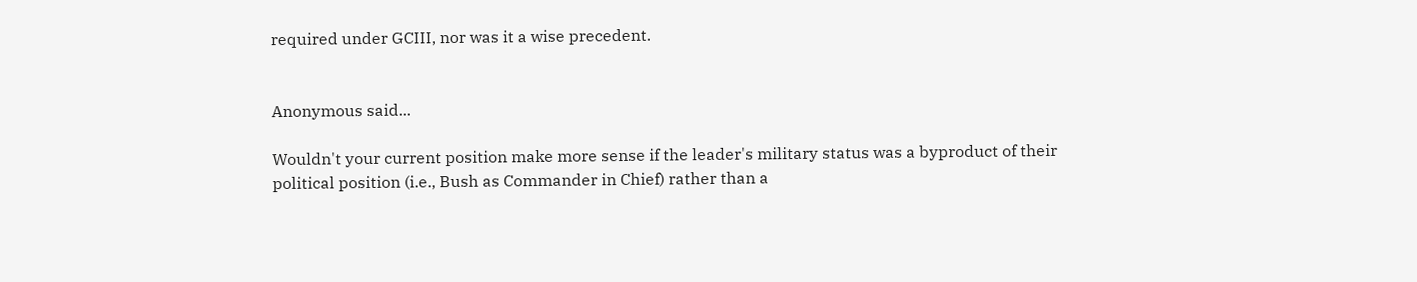required under GCIII, nor was it a wise precedent.


Anonymous said...

Wouldn't your current position make more sense if the leader's military status was a byproduct of their political position (i.e., Bush as Commander in Chief) rather than a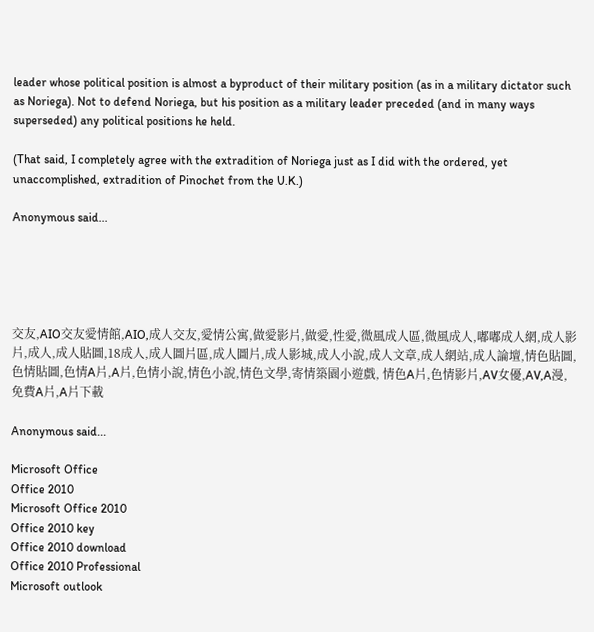leader whose political position is almost a byproduct of their military position (as in a military dictator such as Noriega). Not to defend Noriega, but his position as a military leader preceded (and in many ways superseded) any political positions he held.

(That said, I completely agree with the extradition of Noriega just as I did with the ordered, yet unaccomplished, extradition of Pinochet from the U.K.)

Anonymous said...





交友,AIO交友愛情館,AIO,成人交友,愛情公寓,做愛影片,做愛,性愛,微風成人區,微風成人,嘟嘟成人網,成人影片,成人,成人貼圖,18成人,成人圖片區,成人圖片,成人影城,成人小說,成人文章,成人網站,成人論壇,情色貼圖,色情貼圖,色情A片,A片,色情小說,情色小說,情色文學,寄情築園小遊戲, 情色A片,色情影片,AV女優,AV,A漫,免費A片,A片下載

Anonymous said...

Microsoft Office
Office 2010
Microsoft Office 2010
Office 2010 key
Office 2010 download
Office 2010 Professional
Microsoft outlook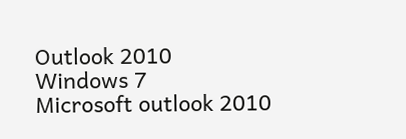Outlook 2010
Windows 7
Microsoft outlook 2010